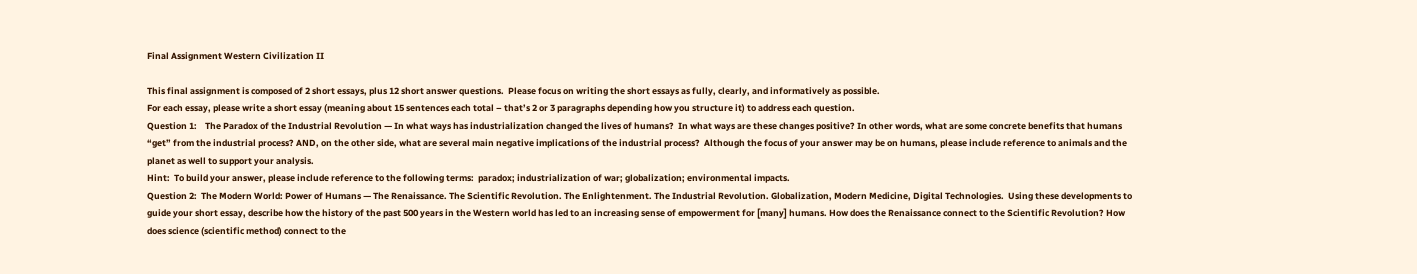Final Assignment Western Civilization II

This final assignment is composed of 2 short essays, plus 12 short answer questions.  Please focus on writing the short essays as fully, clearly, and informatively as possible.
For each essay, please write a short essay (meaning about 15 sentences each total – that’s 2 or 3 paragraphs depending how you structure it) to address each question.
Question 1:    The Paradox of the Industrial Revolution — In what ways has industrialization changed the lives of humans?  In what ways are these changes positive? In other words, what are some concrete benefits that humans “get” from the industrial process? AND, on the other side, what are several main negative implications of the industrial process?  Although the focus of your answer may be on humans, please include reference to animals and the planet as well to support your analysis.
Hint:  To build your answer, please include reference to the following terms:  paradox; industrialization of war; globalization; environmental impacts.
Question 2:  The Modern World: Power of Humans — The Renaissance. The Scientific Revolution. The Enlightenment. The Industrial Revolution. Globalization, Modern Medicine, Digital Technologies.  Using these developments to guide your short essay, describe how the history of the past 500 years in the Western world has led to an increasing sense of empowerment for [many] humans. How does the Renaissance connect to the Scientific Revolution? How does science (scientific method) connect to the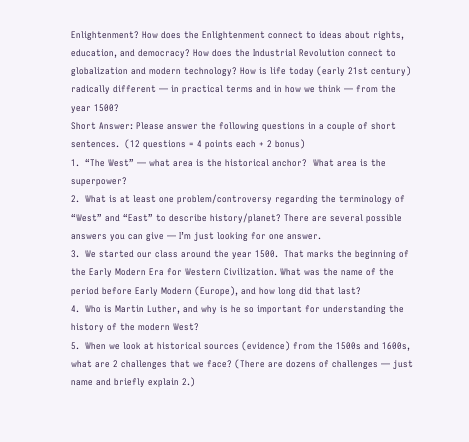Enlightenment? How does the Enlightenment connect to ideas about rights, education, and democracy? How does the Industrial Revolution connect to globalization and modern technology? How is life today (early 21st century) radically different — in practical terms and in how we think — from the year 1500?
Short Answer: Please answer the following questions in a couple of short sentences.  (12 questions = 4 points each + 2 bonus)
1.  “The West” — what area is the historical anchor?  What area is the superpower?
2.  What is at least one problem/controversy regarding the terminology of “West” and “East” to describe history/planet? There are several possible answers you can give — I’m just looking for one answer.
3.  We started our class around the year 1500.  That marks the beginning of the Early Modern Era for Western Civilization. What was the name of the period before Early Modern (Europe), and how long did that last?
4.  Who is Martin Luther, and why is he so important for understanding the history of the modern West?
5.  When we look at historical sources (evidence) from the 1500s and 1600s, what are 2 challenges that we face? (There are dozens of challenges — just name and briefly explain 2.)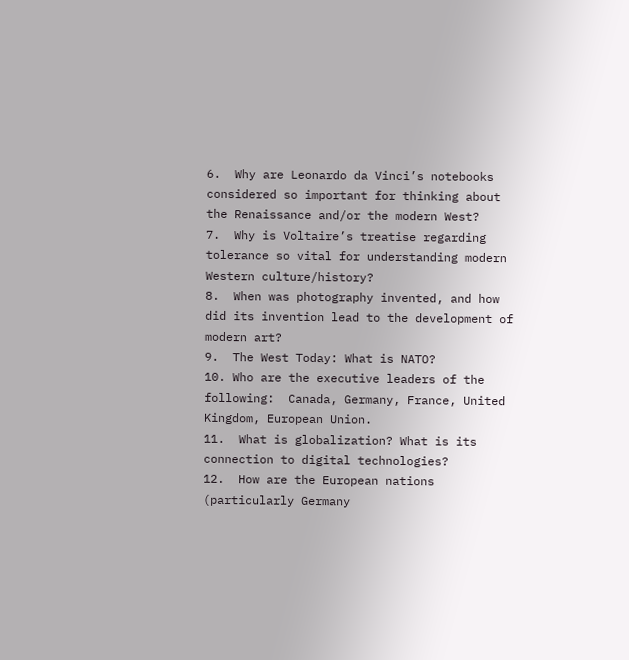6.  Why are Leonardo da Vinci’s notebooks considered so important for thinking about the Renaissance and/or the modern West?
7.  Why is Voltaire’s treatise regarding tolerance so vital for understanding modern Western culture/history?
8.  When was photography invented, and how did its invention lead to the development of modern art?
9.  The West Today: What is NATO?
10. Who are the executive leaders of the following:  Canada, Germany, France, United Kingdom, European Union.
11.  What is globalization? What is its connection to digital technologies?
12.  How are the European nations (particularly Germany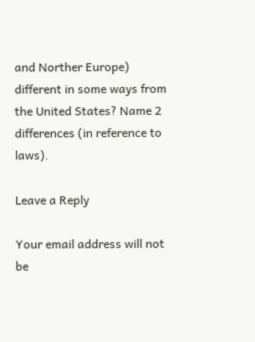and Norther Europe) different in some ways from the United States? Name 2 differences (in reference to laws).

Leave a Reply

Your email address will not be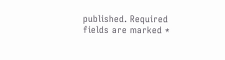published. Required fields are marked *